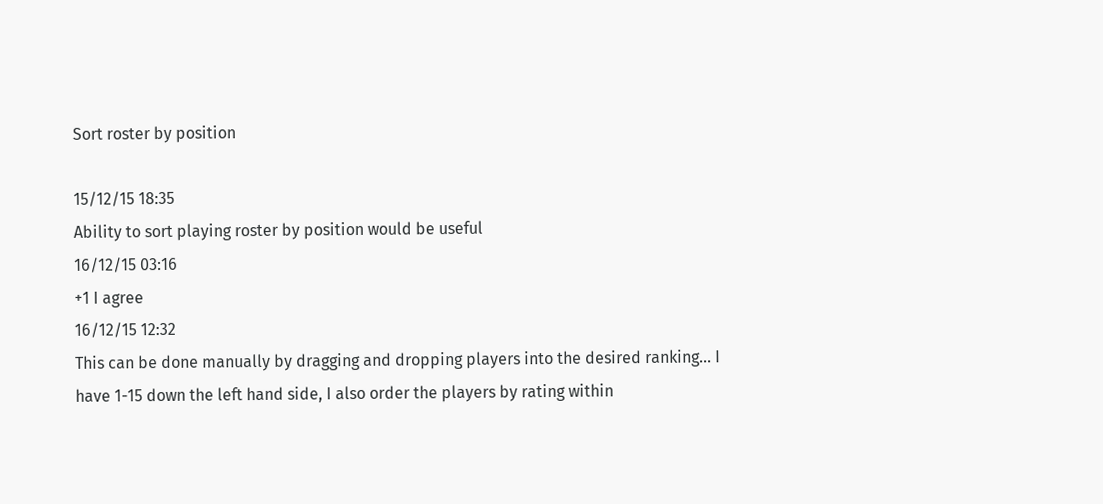Sort roster by position

15/12/15 18:35
Ability to sort playing roster by position would be useful
16/12/15 03:16
+1 I agree
16/12/15 12:32
This can be done manually by dragging and dropping players into the desired ranking... I have 1-15 down the left hand side, I also order the players by rating within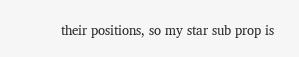their positions, so my star sub prop is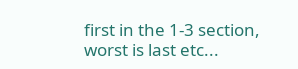first in the 1-3 section, worst is last etc...